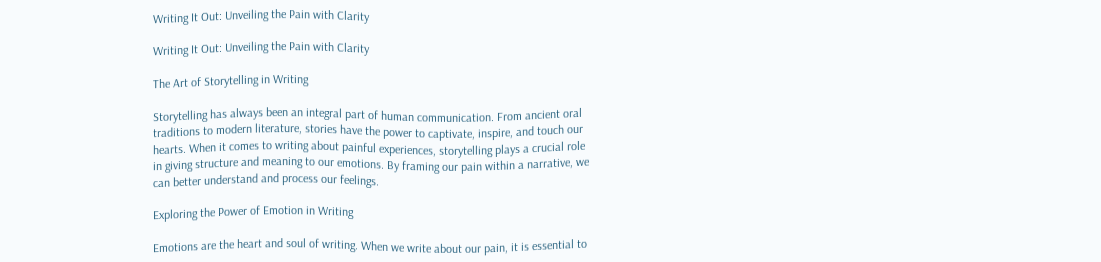Writing It Out: Unveiling the Pain with Clarity

Writing It Out: Unveiling the Pain with Clarity

The Art of Storytelling in Writing

Storytelling has always been an integral part of human communication. From ancient oral traditions to modern literature, stories have the power to captivate, inspire, and touch our hearts. When it comes to writing about painful experiences, storytelling plays a crucial role in giving structure and meaning to our emotions. By framing our pain within a narrative, we can better understand and process our feelings.

Exploring the Power of Emotion in Writing

Emotions are the heart and soul of writing. When we write about our pain, it is essential to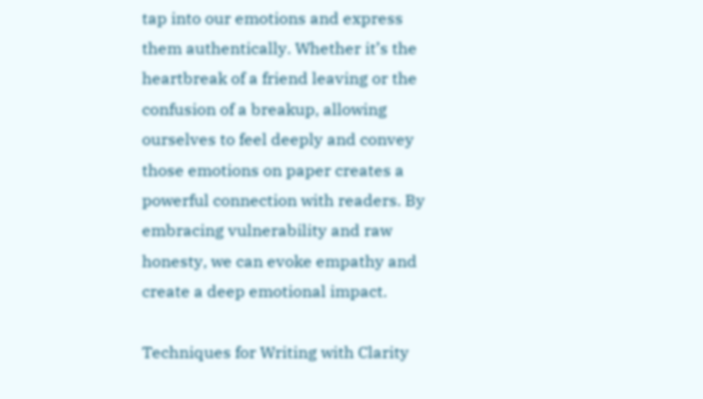tap into our emotions and express them authentically. Whether it’s the heartbreak of a friend leaving or the confusion of a breakup, allowing ourselves to feel deeply and convey those emotions on paper creates a powerful connection with readers. By embracing vulnerability and raw honesty, we can evoke empathy and create a deep emotional impact.

Techniques for Writing with Clarity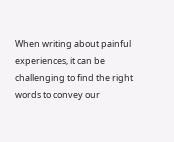When writing about painful experiences, it can be challenging to find the right words to convey our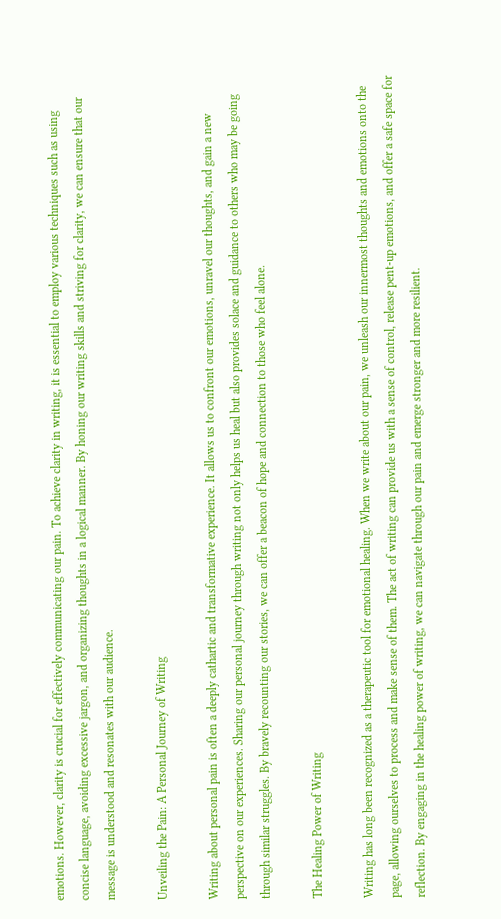emotions. However, clarity is crucial for effectively communicating our pain. To achieve clarity in writing, it is essential to employ various techniques such as using concise language, avoiding excessive jargon, and organizing thoughts in a logical manner. By honing our writing skills and striving for clarity, we can ensure that our message is understood and resonates with our audience.

Unveiling the Pain: A Personal Journey of Writing

Writing about personal pain is often a deeply cathartic and transformative experience. It allows us to confront our emotions, unravel our thoughts, and gain a new perspective on our experiences. Sharing our personal journey through writing not only helps us heal but also provides solace and guidance to others who may be going through similar struggles. By bravely recounting our stories, we can offer a beacon of hope and connection to those who feel alone.

The Healing Power of Writing

Writing has long been recognized as a therapeutic tool for emotional healing. When we write about our pain, we unleash our innermost thoughts and emotions onto the page, allowing ourselves to process and make sense of them. The act of writing can provide us with a sense of control, release pent-up emotions, and offer a safe space for reflection. By engaging in the healing power of writing, we can navigate through our pain and emerge stronger and more resilient.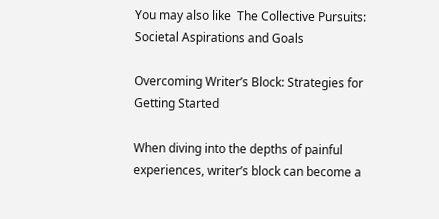You may also like  The Collective Pursuits: Societal Aspirations and Goals

Overcoming Writer’s Block: Strategies for Getting Started

When diving into the depths of painful experiences, writer’s block can become a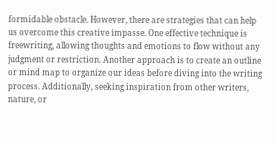formidable obstacle. However, there are strategies that can help us overcome this creative impasse. One effective technique is freewriting, allowing thoughts and emotions to flow without any judgment or restriction. Another approach is to create an outline or mind map to organize our ideas before diving into the writing process. Additionally, seeking inspiration from other writers, nature, or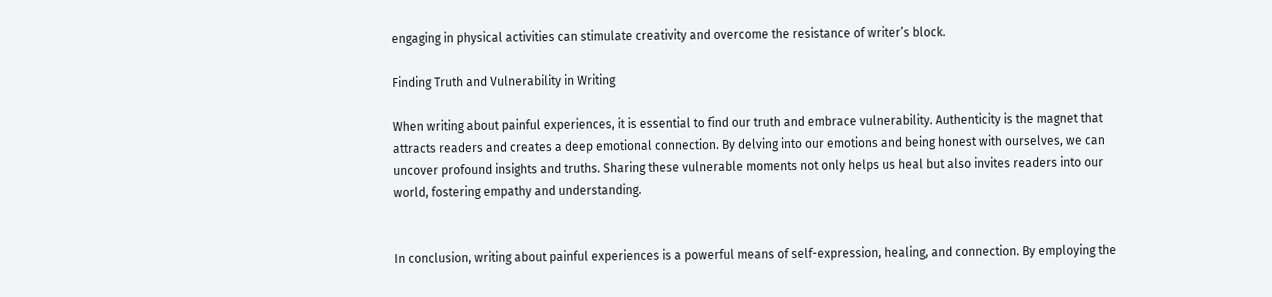engaging in physical activities can stimulate creativity and overcome the resistance of writer’s block.

Finding Truth and Vulnerability in Writing

When writing about painful experiences, it is essential to find our truth and embrace vulnerability. Authenticity is the magnet that attracts readers and creates a deep emotional connection. By delving into our emotions and being honest with ourselves, we can uncover profound insights and truths. Sharing these vulnerable moments not only helps us heal but also invites readers into our world, fostering empathy and understanding.


In conclusion, writing about painful experiences is a powerful means of self-expression, healing, and connection. By employing the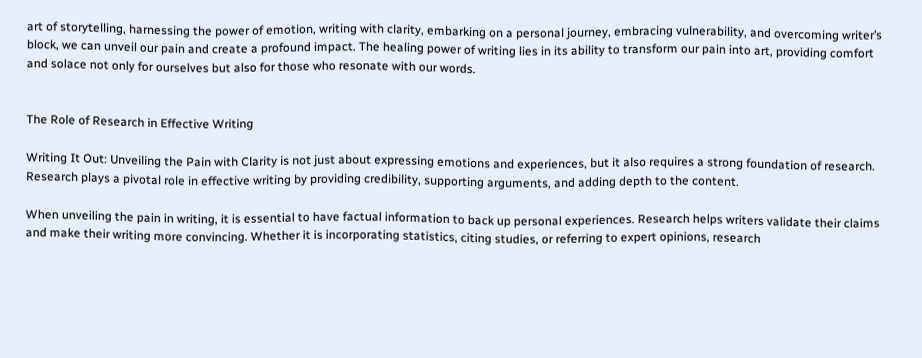art of storytelling, harnessing the power of emotion, writing with clarity, embarking on a personal journey, embracing vulnerability, and overcoming writer’s block, we can unveil our pain and create a profound impact. The healing power of writing lies in its ability to transform our pain into art, providing comfort and solace not only for ourselves but also for those who resonate with our words.


The Role of Research in Effective Writing

Writing It Out: Unveiling the Pain with Clarity is not just about expressing emotions and experiences, but it also requires a strong foundation of research. Research plays a pivotal role in effective writing by providing credibility, supporting arguments, and adding depth to the content.

When unveiling the pain in writing, it is essential to have factual information to back up personal experiences. Research helps writers validate their claims and make their writing more convincing. Whether it is incorporating statistics, citing studies, or referring to expert opinions, research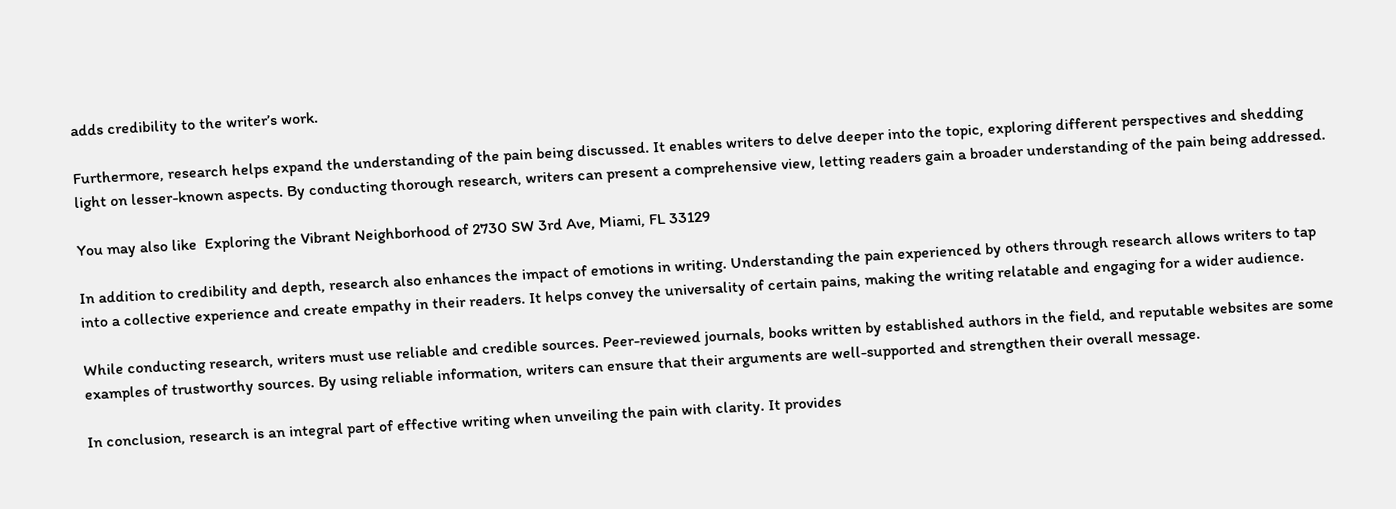adds credibility to the writer’s work.

Furthermore, research helps expand the understanding of the pain being discussed. It enables writers to delve deeper into the topic, exploring different perspectives and shedding light on lesser-known aspects. By conducting thorough research, writers can present a comprehensive view, letting readers gain a broader understanding of the pain being addressed.

You may also like  Exploring the Vibrant Neighborhood of 2730 SW 3rd Ave, Miami, FL 33129

In addition to credibility and depth, research also enhances the impact of emotions in writing. Understanding the pain experienced by others through research allows writers to tap into a collective experience and create empathy in their readers. It helps convey the universality of certain pains, making the writing relatable and engaging for a wider audience.

While conducting research, writers must use reliable and credible sources. Peer-reviewed journals, books written by established authors in the field, and reputable websites are some examples of trustworthy sources. By using reliable information, writers can ensure that their arguments are well-supported and strengthen their overall message.

In conclusion, research is an integral part of effective writing when unveiling the pain with clarity. It provides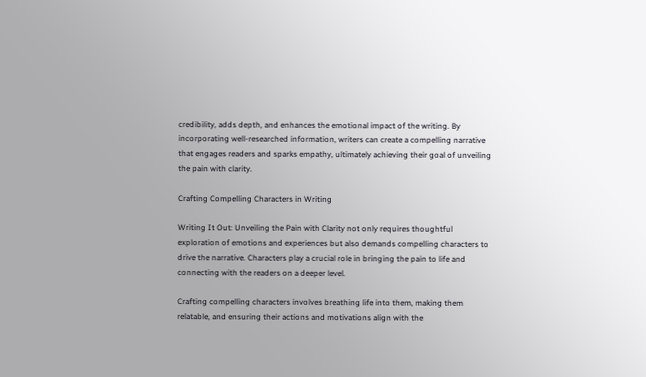credibility, adds depth, and enhances the emotional impact of the writing. By incorporating well-researched information, writers can create a compelling narrative that engages readers and sparks empathy, ultimately achieving their goal of unveiling the pain with clarity.

Crafting Compelling Characters in Writing

Writing It Out: Unveiling the Pain with Clarity not only requires thoughtful exploration of emotions and experiences but also demands compelling characters to drive the narrative. Characters play a crucial role in bringing the pain to life and connecting with the readers on a deeper level.

Crafting compelling characters involves breathing life into them, making them relatable, and ensuring their actions and motivations align with the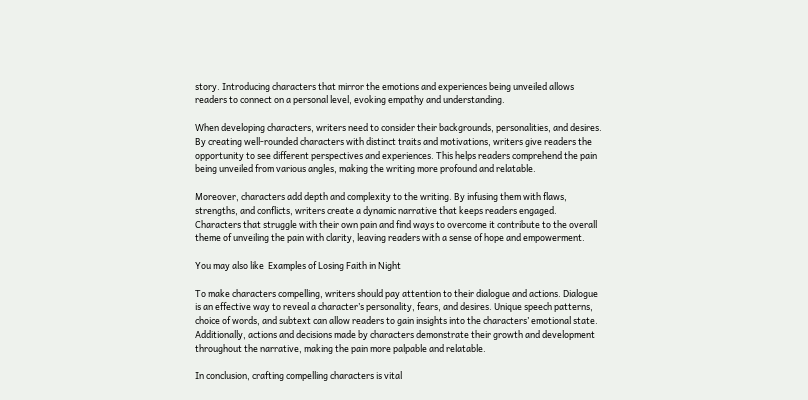story. Introducing characters that mirror the emotions and experiences being unveiled allows readers to connect on a personal level, evoking empathy and understanding.

When developing characters, writers need to consider their backgrounds, personalities, and desires. By creating well-rounded characters with distinct traits and motivations, writers give readers the opportunity to see different perspectives and experiences. This helps readers comprehend the pain being unveiled from various angles, making the writing more profound and relatable.

Moreover, characters add depth and complexity to the writing. By infusing them with flaws, strengths, and conflicts, writers create a dynamic narrative that keeps readers engaged. Characters that struggle with their own pain and find ways to overcome it contribute to the overall theme of unveiling the pain with clarity, leaving readers with a sense of hope and empowerment.

You may also like  Examples of Losing Faith in Night

To make characters compelling, writers should pay attention to their dialogue and actions. Dialogue is an effective way to reveal a character’s personality, fears, and desires. Unique speech patterns, choice of words, and subtext can allow readers to gain insights into the characters’ emotional state. Additionally, actions and decisions made by characters demonstrate their growth and development throughout the narrative, making the pain more palpable and relatable.

In conclusion, crafting compelling characters is vital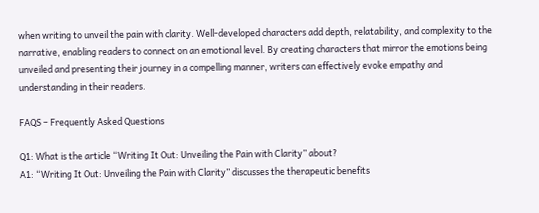when writing to unveil the pain with clarity. Well-developed characters add depth, relatability, and complexity to the narrative, enabling readers to connect on an emotional level. By creating characters that mirror the emotions being unveiled and presenting their journey in a compelling manner, writers can effectively evoke empathy and understanding in their readers.

FAQS – Frequently Asked Questions

Q1: What is the article “Writing It Out: Unveiling the Pain with Clarity” about?
A1: “Writing It Out: Unveiling the Pain with Clarity” discusses the therapeutic benefits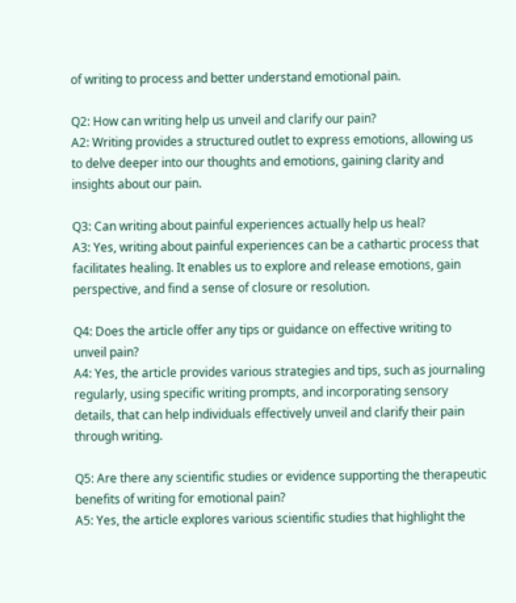of writing to process and better understand emotional pain.

Q2: How can writing help us unveil and clarify our pain?
A2: Writing provides a structured outlet to express emotions, allowing us to delve deeper into our thoughts and emotions, gaining clarity and insights about our pain.

Q3: Can writing about painful experiences actually help us heal?
A3: Yes, writing about painful experiences can be a cathartic process that facilitates healing. It enables us to explore and release emotions, gain perspective, and find a sense of closure or resolution.

Q4: Does the article offer any tips or guidance on effective writing to unveil pain?
A4: Yes, the article provides various strategies and tips, such as journaling regularly, using specific writing prompts, and incorporating sensory details, that can help individuals effectively unveil and clarify their pain through writing.

Q5: Are there any scientific studies or evidence supporting the therapeutic benefits of writing for emotional pain?
A5: Yes, the article explores various scientific studies that highlight the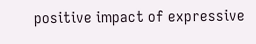positive impact of expressive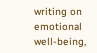writing on emotional well-being,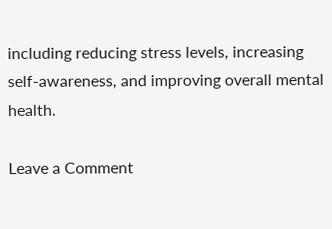including reducing stress levels, increasing self-awareness, and improving overall mental health.

Leave a Comment